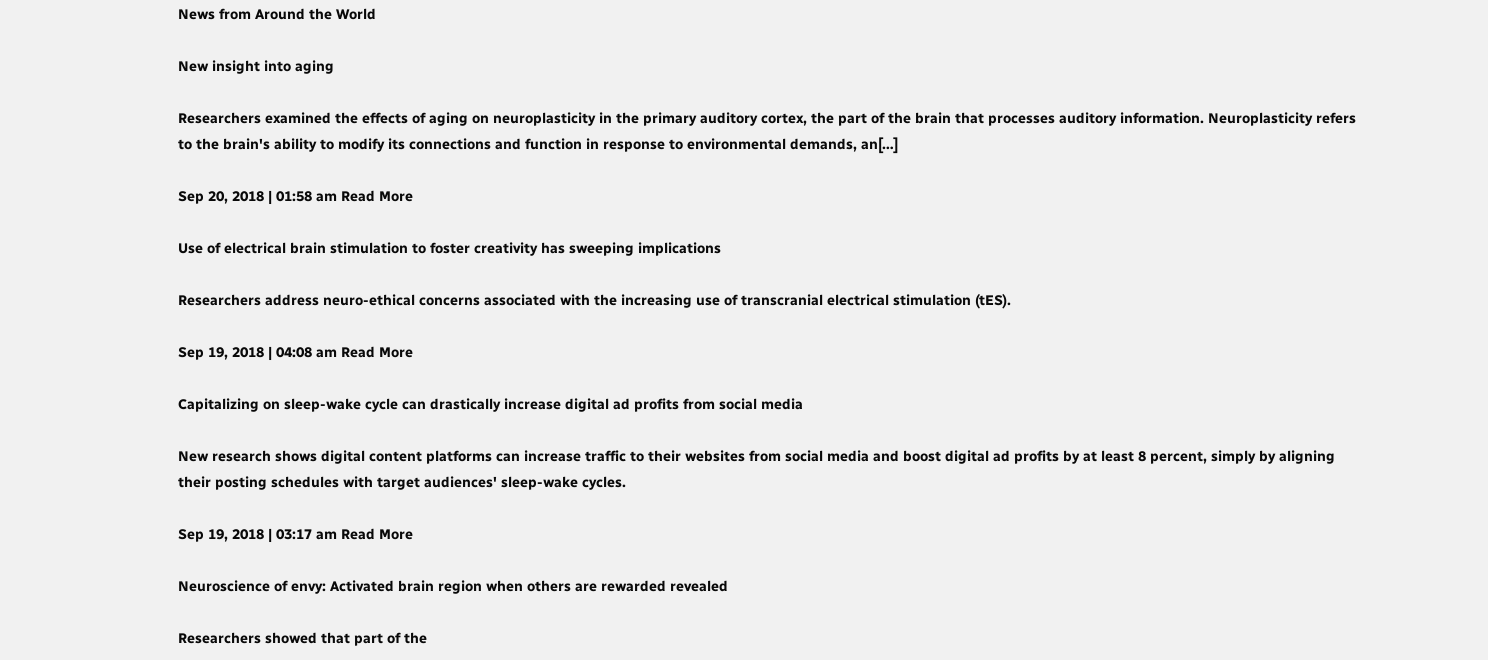News from Around the World

New insight into aging

Researchers examined the effects of aging on neuroplasticity in the primary auditory cortex, the part of the brain that processes auditory information. Neuroplasticity refers to the brain's ability to modify its connections and function in response to environmental demands, an[…]

Sep 20, 2018 | 01:58 am Read More

Use of electrical brain stimulation to foster creativity has sweeping implications

Researchers address neuro-ethical concerns associated with the increasing use of transcranial electrical stimulation (tES).

Sep 19, 2018 | 04:08 am Read More

Capitalizing on sleep-wake cycle can drastically increase digital ad profits from social media

New research shows digital content platforms can increase traffic to their websites from social media and boost digital ad profits by at least 8 percent, simply by aligning their posting schedules with target audiences' sleep-wake cycles.

Sep 19, 2018 | 03:17 am Read More

Neuroscience of envy: Activated brain region when others are rewarded revealed

Researchers showed that part of the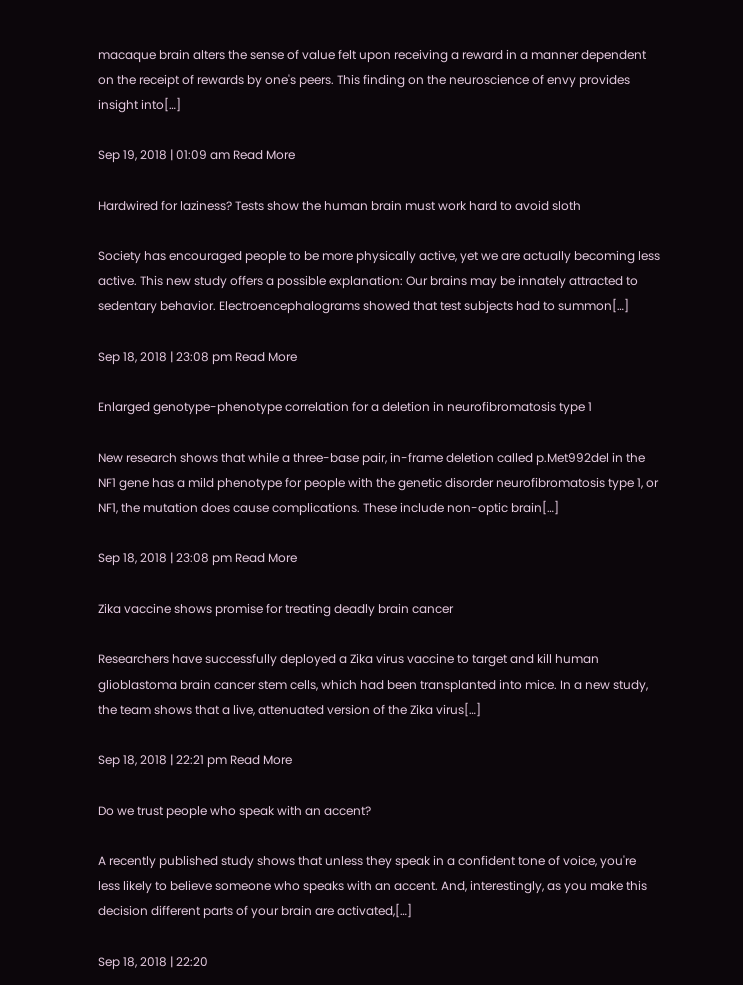macaque brain alters the sense of value felt upon receiving a reward in a manner dependent on the receipt of rewards by one's peers. This finding on the neuroscience of envy provides insight into[…]

Sep 19, 2018 | 01:09 am Read More

Hardwired for laziness? Tests show the human brain must work hard to avoid sloth

Society has encouraged people to be more physically active, yet we are actually becoming less active. This new study offers a possible explanation: Our brains may be innately attracted to sedentary behavior. Electroencephalograms showed that test subjects had to summon[…]

Sep 18, 2018 | 23:08 pm Read More

Enlarged genotype-phenotype correlation for a deletion in neurofibromatosis type 1

New research shows that while a three-base pair, in-frame deletion called p.Met992del in the NF1 gene has a mild phenotype for people with the genetic disorder neurofibromatosis type 1, or NF1, the mutation does cause complications. These include non-optic brain[…]

Sep 18, 2018 | 23:08 pm Read More

Zika vaccine shows promise for treating deadly brain cancer

Researchers have successfully deployed a Zika virus vaccine to target and kill human glioblastoma brain cancer stem cells, which had been transplanted into mice. In a new study, the team shows that a live, attenuated version of the Zika virus[…]

Sep 18, 2018 | 22:21 pm Read More

Do we trust people who speak with an accent?

A recently published study shows that unless they speak in a confident tone of voice, you're less likely to believe someone who speaks with an accent. And, interestingly, as you make this decision different parts of your brain are activated,[…]

Sep 18, 2018 | 22:20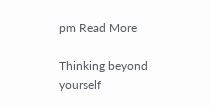pm Read More

Thinking beyond yourself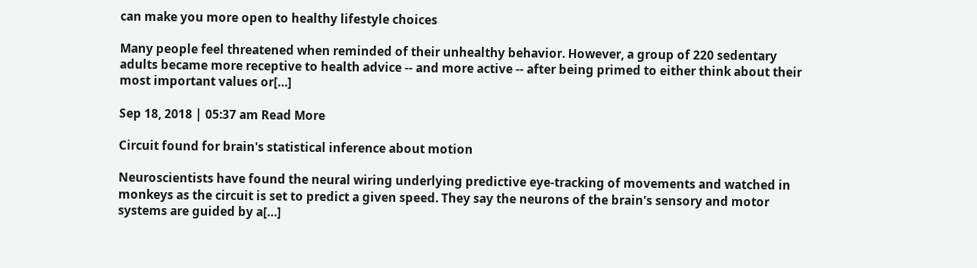can make you more open to healthy lifestyle choices

Many people feel threatened when reminded of their unhealthy behavior. However, a group of 220 sedentary adults became more receptive to health advice -- and more active -- after being primed to either think about their most important values or[…]

Sep 18, 2018 | 05:37 am Read More

Circuit found for brain's statistical inference about motion

Neuroscientists have found the neural wiring underlying predictive eye-tracking of movements and watched in monkeys as the circuit is set to predict a given speed. They say the neurons of the brain's sensory and motor systems are guided by a[…]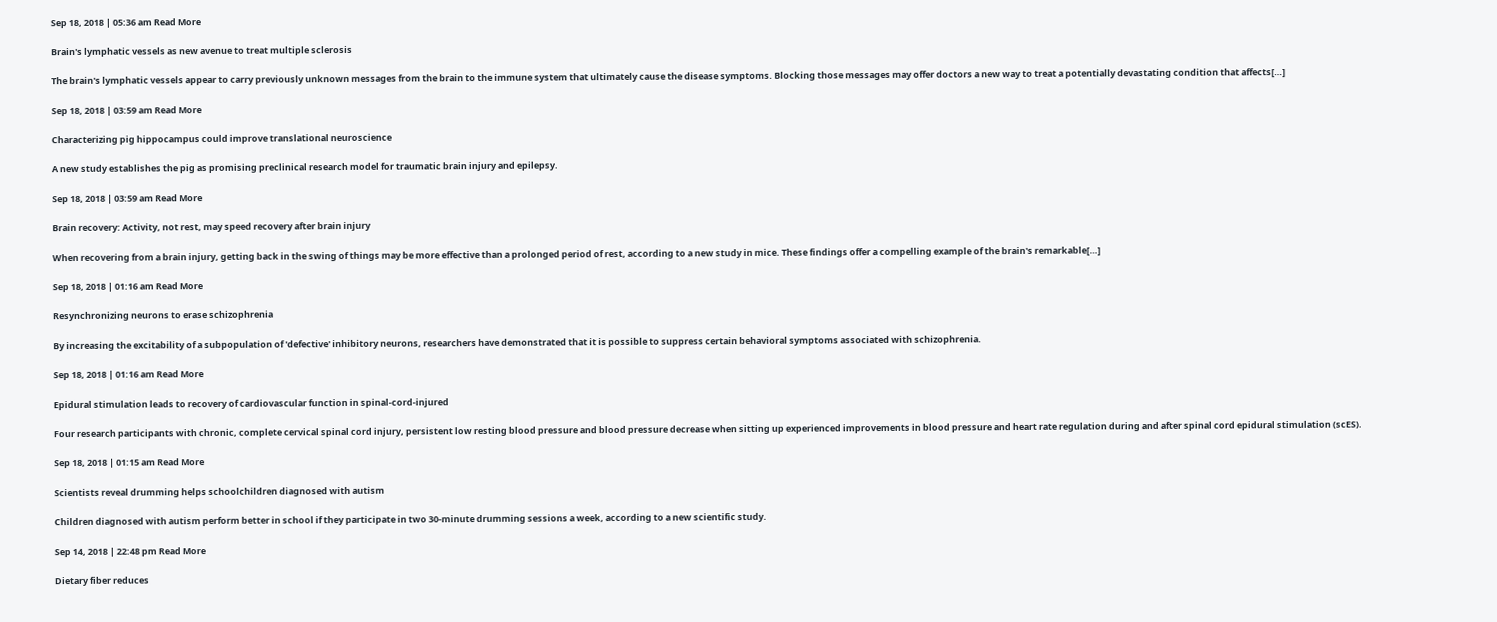Sep 18, 2018 | 05:36 am Read More

Brain's lymphatic vessels as new avenue to treat multiple sclerosis

The brain's lymphatic vessels appear to carry previously unknown messages from the brain to the immune system that ultimately cause the disease symptoms. Blocking those messages may offer doctors a new way to treat a potentially devastating condition that affects[…]

Sep 18, 2018 | 03:59 am Read More

Characterizing pig hippocampus could improve translational neuroscience

A new study establishes the pig as promising preclinical research model for traumatic brain injury and epilepsy.

Sep 18, 2018 | 03:59 am Read More

Brain recovery: Activity, not rest, may speed recovery after brain injury

When recovering from a brain injury, getting back in the swing of things may be more effective than a prolonged period of rest, according to a new study in mice. These findings offer a compelling example of the brain's remarkable[…]

Sep 18, 2018 | 01:16 am Read More

Resynchronizing neurons to erase schizophrenia

By increasing the excitability of a subpopulation of 'defective' inhibitory neurons, researchers have demonstrated that it is possible to suppress certain behavioral symptoms associated with schizophrenia.

Sep 18, 2018 | 01:16 am Read More

Epidural stimulation leads to recovery of cardiovascular function in spinal-cord-injured

Four research participants with chronic, complete cervical spinal cord injury, persistent low resting blood pressure and blood pressure decrease when sitting up experienced improvements in blood pressure and heart rate regulation during and after spinal cord epidural stimulation (scES).

Sep 18, 2018 | 01:15 am Read More

Scientists reveal drumming helps schoolchildren diagnosed with autism

Children diagnosed with autism perform better in school if they participate in two 30-minute drumming sessions a week, according to a new scientific study.

Sep 14, 2018 | 22:48 pm Read More

Dietary fiber reduces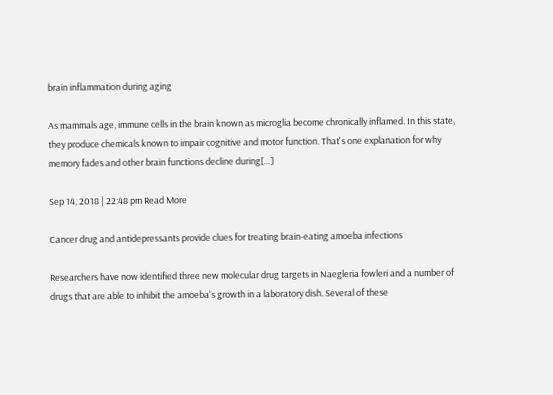brain inflammation during aging

As mammals age, immune cells in the brain known as microglia become chronically inflamed. In this state, they produce chemicals known to impair cognitive and motor function. That's one explanation for why memory fades and other brain functions decline during[…]

Sep 14, 2018 | 22:48 pm Read More

Cancer drug and antidepressants provide clues for treating brain-eating amoeba infections

Researchers have now identified three new molecular drug targets in Naegleria fowleri and a number of drugs that are able to inhibit the amoeba's growth in a laboratory dish. Several of these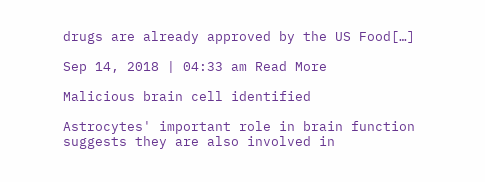drugs are already approved by the US Food[…]

Sep 14, 2018 | 04:33 am Read More

Malicious brain cell identified

Astrocytes' important role in brain function suggests they are also involved in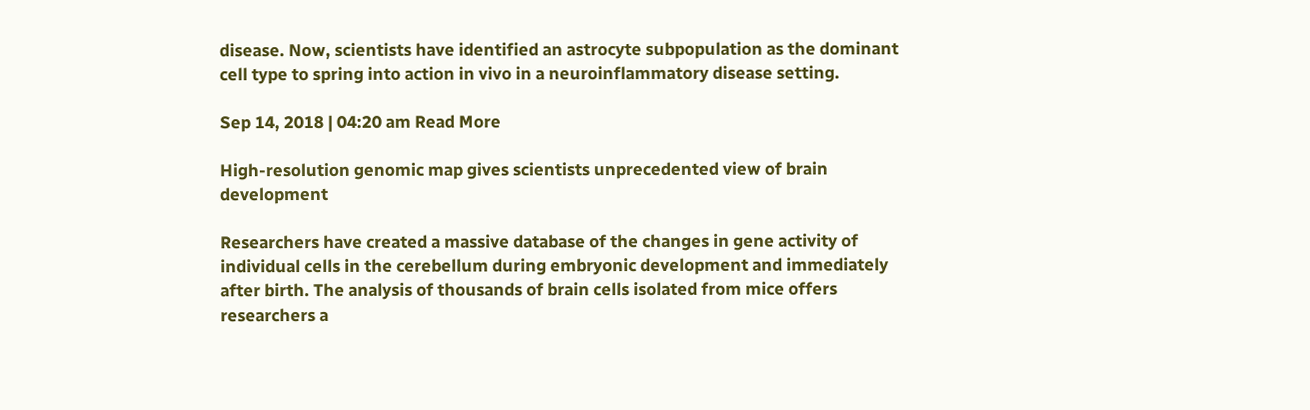disease. Now, scientists have identified an astrocyte subpopulation as the dominant cell type to spring into action in vivo in a neuroinflammatory disease setting.

Sep 14, 2018 | 04:20 am Read More

High-resolution genomic map gives scientists unprecedented view of brain development

Researchers have created a massive database of the changes in gene activity of individual cells in the cerebellum during embryonic development and immediately after birth. The analysis of thousands of brain cells isolated from mice offers researchers a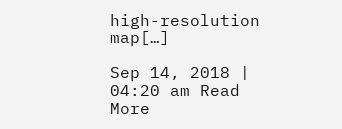high-resolution map[…]

Sep 14, 2018 | 04:20 am Read More